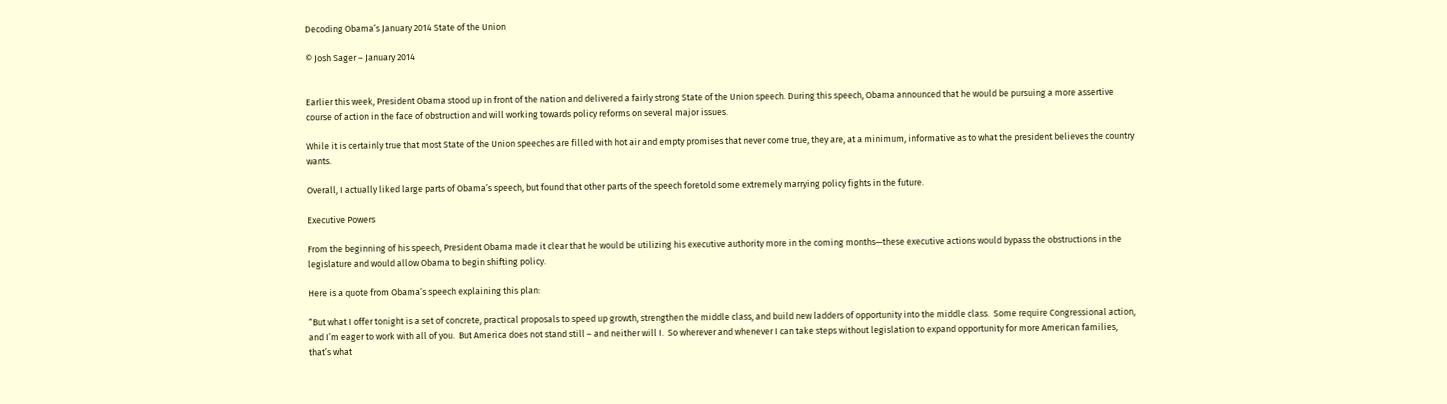Decoding Obama’s January 2014 State of the Union

© Josh Sager – January 2014


Earlier this week, President Obama stood up in front of the nation and delivered a fairly strong State of the Union speech. During this speech, Obama announced that he would be pursuing a more assertive course of action in the face of obstruction and will working towards policy reforms on several major issues.

While it is certainly true that most State of the Union speeches are filled with hot air and empty promises that never come true, they are, at a minimum, informative as to what the president believes the country wants.

Overall, I actually liked large parts of Obama’s speech, but found that other parts of the speech foretold some extremely marrying policy fights in the future.

Executive Powers

From the beginning of his speech, President Obama made it clear that he would be utilizing his executive authority more in the coming months—these executive actions would bypass the obstructions in the legislature and would allow Obama to begin shifting policy.

Here is a quote from Obama’s speech explaining this plan:

“But what I offer tonight is a set of concrete, practical proposals to speed up growth, strengthen the middle class, and build new ladders of opportunity into the middle class.  Some require Congressional action, and I’m eager to work with all of you.  But America does not stand still – and neither will I.  So wherever and whenever I can take steps without legislation to expand opportunity for more American families, that’s what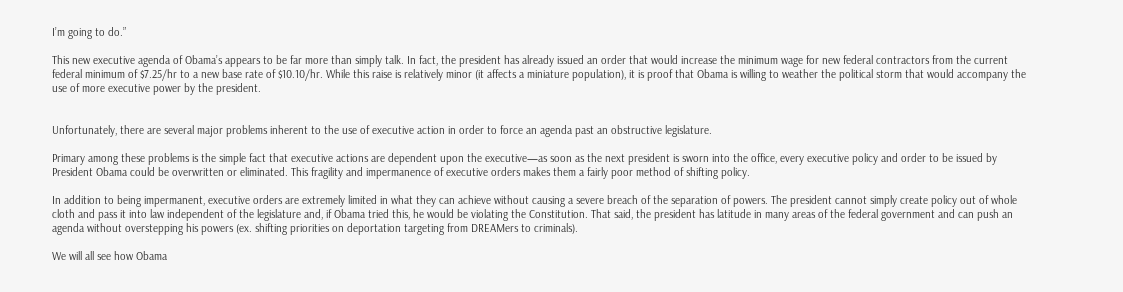I’m going to do.”

This new executive agenda of Obama’s appears to be far more than simply talk. In fact, the president has already issued an order that would increase the minimum wage for new federal contractors from the current federal minimum of $7.25/hr to a new base rate of $10.10/hr. While this raise is relatively minor (it affects a miniature population), it is proof that Obama is willing to weather the political storm that would accompany the use of more executive power by the president.


Unfortunately, there are several major problems inherent to the use of executive action in order to force an agenda past an obstructive legislature.

Primary among these problems is the simple fact that executive actions are dependent upon the executive—as soon as the next president is sworn into the office, every executive policy and order to be issued by President Obama could be overwritten or eliminated. This fragility and impermanence of executive orders makes them a fairly poor method of shifting policy.

In addition to being impermanent, executive orders are extremely limited in what they can achieve without causing a severe breach of the separation of powers. The president cannot simply create policy out of whole cloth and pass it into law independent of the legislature and, if Obama tried this, he would be violating the Constitution. That said, the president has latitude in many areas of the federal government and can push an agenda without overstepping his powers (ex. shifting priorities on deportation targeting from DREAMers to criminals).

We will all see how Obama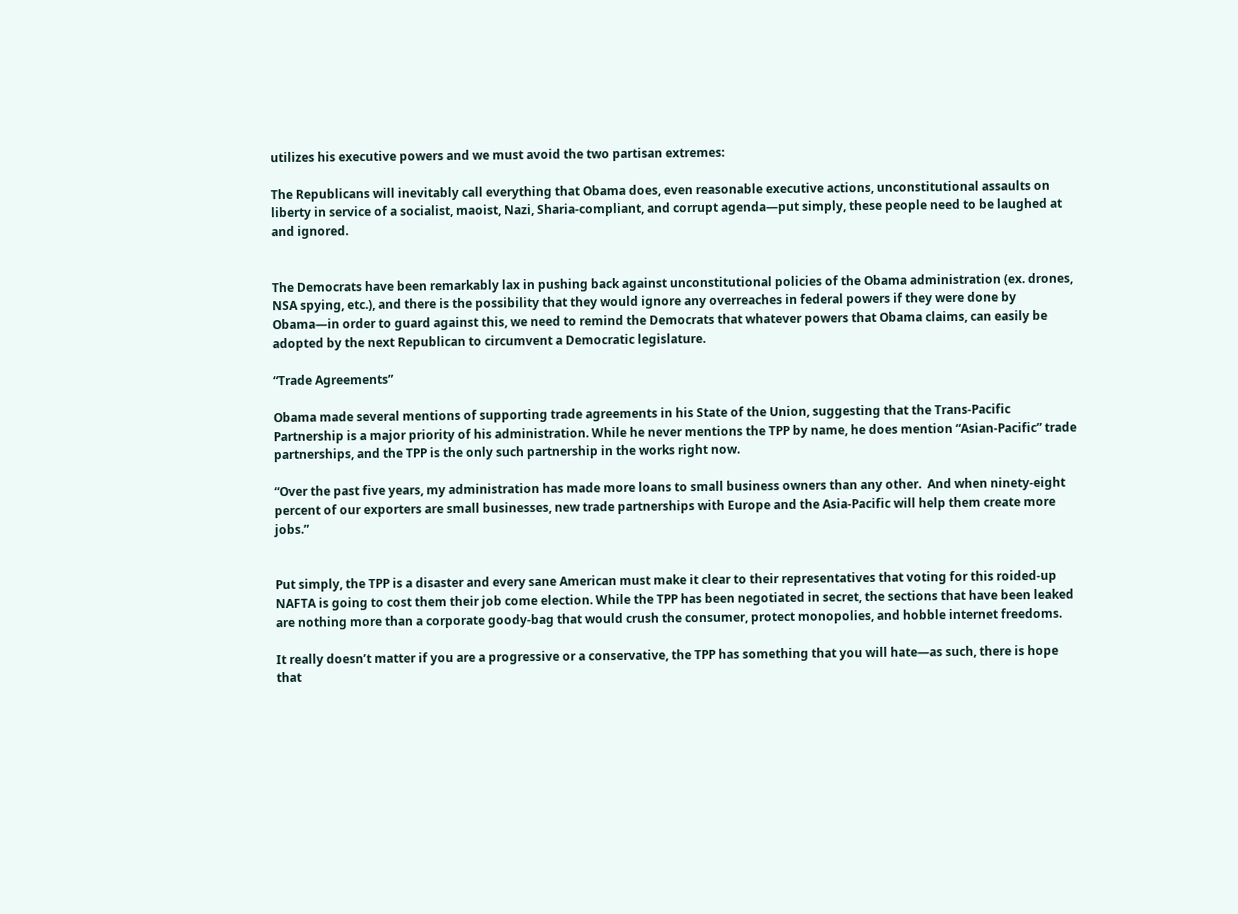utilizes his executive powers and we must avoid the two partisan extremes:

The Republicans will inevitably call everything that Obama does, even reasonable executive actions, unconstitutional assaults on liberty in service of a socialist, maoist, Nazi, Sharia-compliant, and corrupt agenda—put simply, these people need to be laughed at and ignored.


The Democrats have been remarkably lax in pushing back against unconstitutional policies of the Obama administration (ex. drones, NSA spying, etc.), and there is the possibility that they would ignore any overreaches in federal powers if they were done by Obama—in order to guard against this, we need to remind the Democrats that whatever powers that Obama claims, can easily be adopted by the next Republican to circumvent a Democratic legislature.

“Trade Agreements”

Obama made several mentions of supporting trade agreements in his State of the Union, suggesting that the Trans-Pacific Partnership is a major priority of his administration. While he never mentions the TPP by name, he does mention “Asian-Pacific” trade partnerships, and the TPP is the only such partnership in the works right now.

“Over the past five years, my administration has made more loans to small business owners than any other.  And when ninety-eight percent of our exporters are small businesses, new trade partnerships with Europe and the Asia-Pacific will help them create more jobs.”


Put simply, the TPP is a disaster and every sane American must make it clear to their representatives that voting for this roided-up NAFTA is going to cost them their job come election. While the TPP has been negotiated in secret, the sections that have been leaked are nothing more than a corporate goody-bag that would crush the consumer, protect monopolies, and hobble internet freedoms.

It really doesn’t matter if you are a progressive or a conservative, the TPP has something that you will hate—as such, there is hope that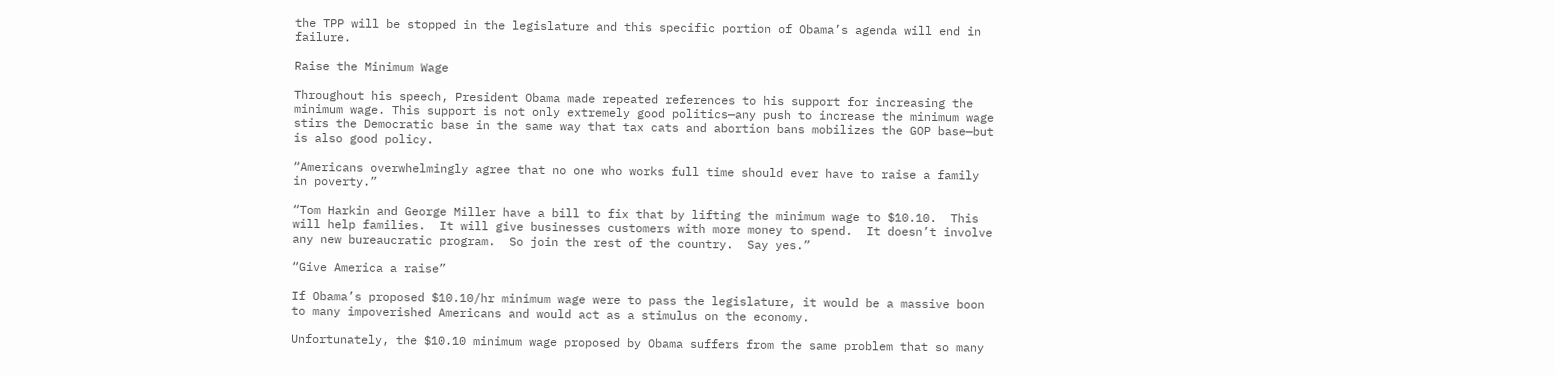the TPP will be stopped in the legislature and this specific portion of Obama’s agenda will end in failure.

Raise the Minimum Wage

Throughout his speech, President Obama made repeated references to his support for increasing the minimum wage. This support is not only extremely good politics—any push to increase the minimum wage stirs the Democratic base in the same way that tax cats and abortion bans mobilizes the GOP base—but is also good policy.

“Americans overwhelmingly agree that no one who works full time should ever have to raise a family in poverty.”

“Tom Harkin and George Miller have a bill to fix that by lifting the minimum wage to $10.10.  This will help families.  It will give businesses customers with more money to spend.  It doesn’t involve any new bureaucratic program.  So join the rest of the country.  Say yes.”

“Give America a raise”

If Obama’s proposed $10.10/hr minimum wage were to pass the legislature, it would be a massive boon to many impoverished Americans and would act as a stimulus on the economy.

Unfortunately, the $10.10 minimum wage proposed by Obama suffers from the same problem that so many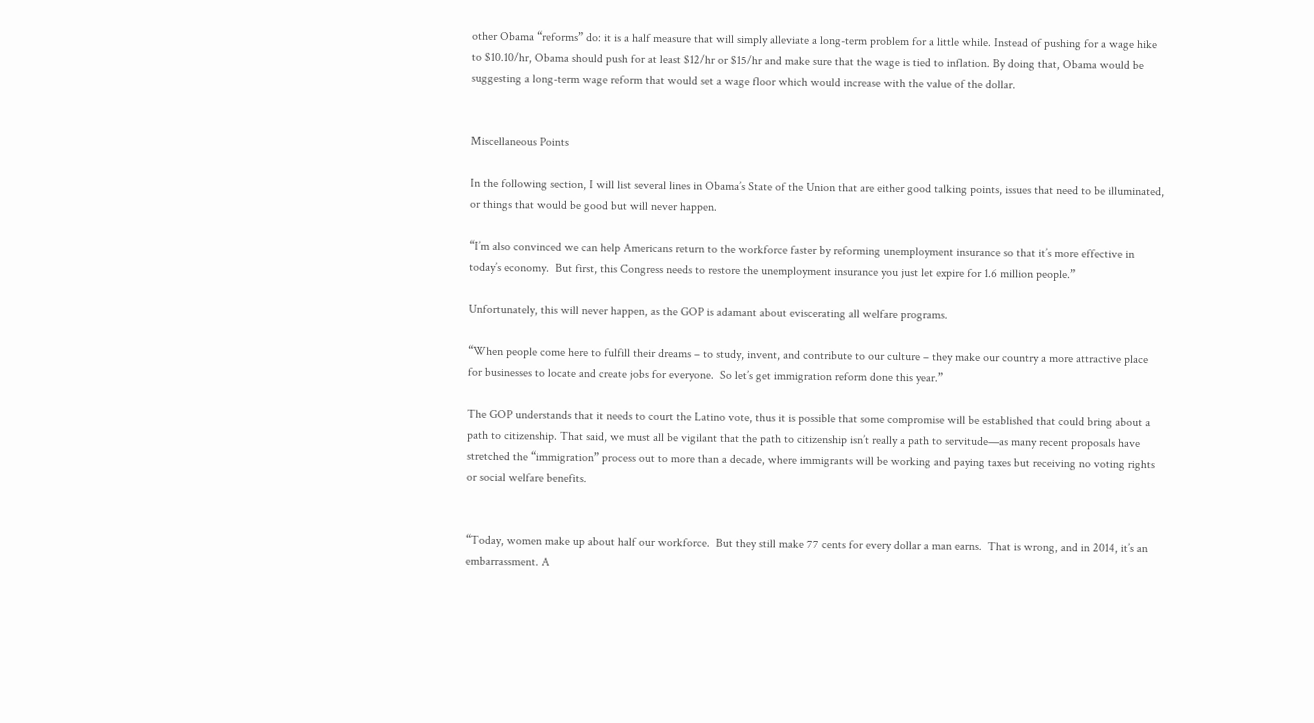other Obama “reforms” do: it is a half measure that will simply alleviate a long-term problem for a little while. Instead of pushing for a wage hike to $10.10/hr, Obama should push for at least $12/hr or $15/hr and make sure that the wage is tied to inflation. By doing that, Obama would be suggesting a long-term wage reform that would set a wage floor which would increase with the value of the dollar.


Miscellaneous Points

In the following section, I will list several lines in Obama’s State of the Union that are either good talking points, issues that need to be illuminated, or things that would be good but will never happen.

“I’m also convinced we can help Americans return to the workforce faster by reforming unemployment insurance so that it’s more effective in today’s economy.  But first, this Congress needs to restore the unemployment insurance you just let expire for 1.6 million people.”

Unfortunately, this will never happen, as the GOP is adamant about eviscerating all welfare programs.

“When people come here to fulfill their dreams – to study, invent, and contribute to our culture – they make our country a more attractive place for businesses to locate and create jobs for everyone.  So let’s get immigration reform done this year.”

The GOP understands that it needs to court the Latino vote, thus it is possible that some compromise will be established that could bring about a path to citizenship. That said, we must all be vigilant that the path to citizenship isn’t really a path to servitude—as many recent proposals have stretched the “immigration” process out to more than a decade, where immigrants will be working and paying taxes but receiving no voting rights or social welfare benefits.


“Today, women make up about half our workforce.  But they still make 77 cents for every dollar a man earns.  That is wrong, and in 2014, it’s an embarrassment. A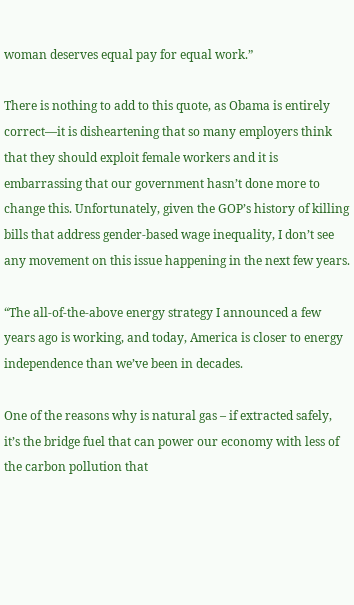woman deserves equal pay for equal work.”

There is nothing to add to this quote, as Obama is entirely correct—it is disheartening that so many employers think that they should exploit female workers and it is embarrassing that our government hasn’t done more to change this. Unfortunately, given the GOP’s history of killing bills that address gender-based wage inequality, I don’t see any movement on this issue happening in the next few years.

“The all-of-the-above energy strategy I announced a few years ago is working, and today, America is closer to energy independence than we’ve been in decades.

One of the reasons why is natural gas – if extracted safely, it’s the bridge fuel that can power our economy with less of the carbon pollution that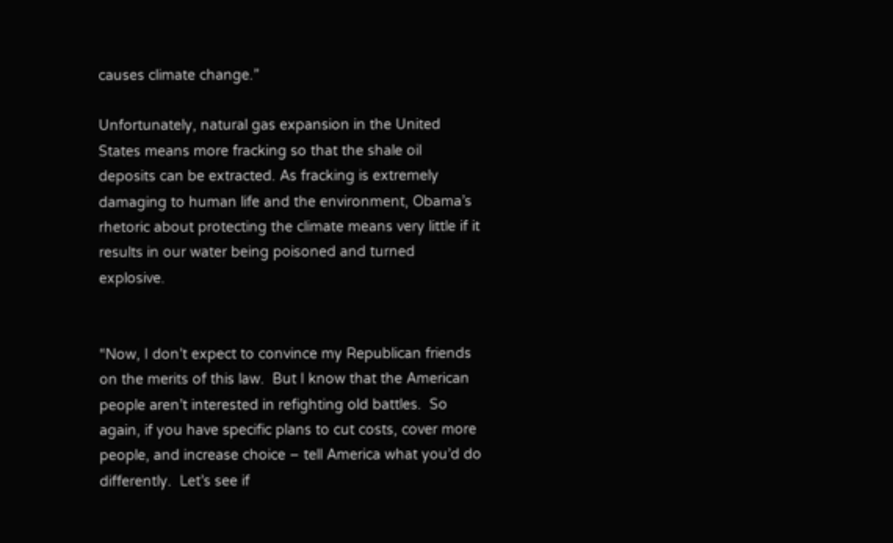causes climate change.”

Unfortunately, natural gas expansion in the United States means more fracking so that the shale oil deposits can be extracted. As fracking is extremely damaging to human life and the environment, Obama’s rhetoric about protecting the climate means very little if it results in our water being poisoned and turned explosive.


“Now, I don’t expect to convince my Republican friends on the merits of this law.  But I know that the American people aren’t interested in refighting old battles.  So again, if you have specific plans to cut costs, cover more people, and increase choice – tell America what you’d do differently.  Let’s see if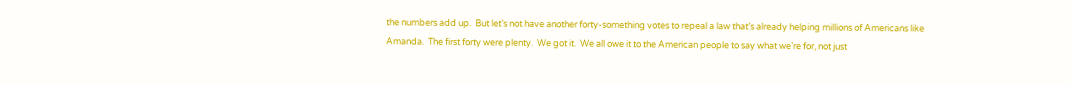the numbers add up.  But let’s not have another forty-something votes to repeal a law that’s already helping millions of Americans like Amanda.  The first forty were plenty.  We got it.  We all owe it to the American people to say what we’re for, not just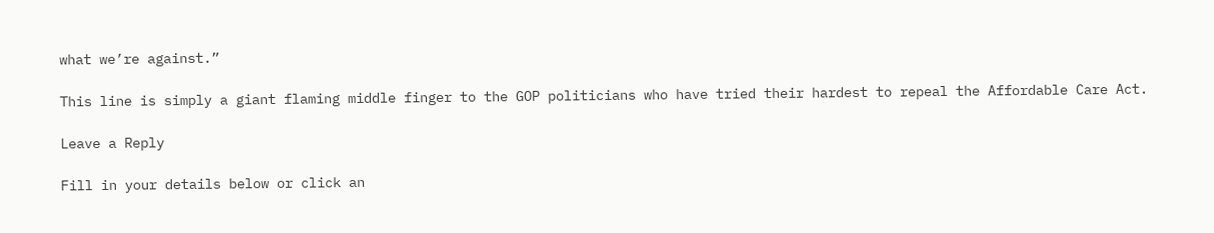what we’re against.”

This line is simply a giant flaming middle finger to the GOP politicians who have tried their hardest to repeal the Affordable Care Act.

Leave a Reply

Fill in your details below or click an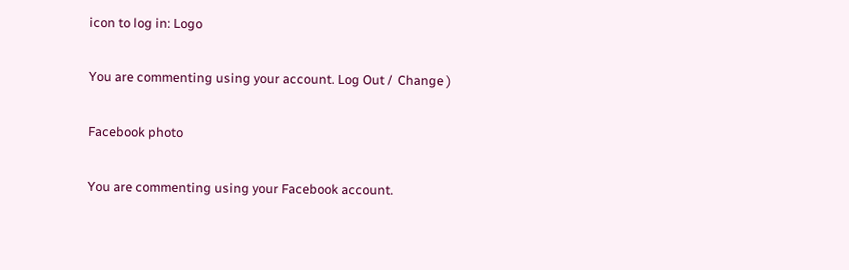icon to log in: Logo

You are commenting using your account. Log Out /  Change )

Facebook photo

You are commenting using your Facebook account.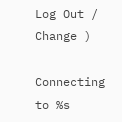Log Out /  Change )

Connecting to %s